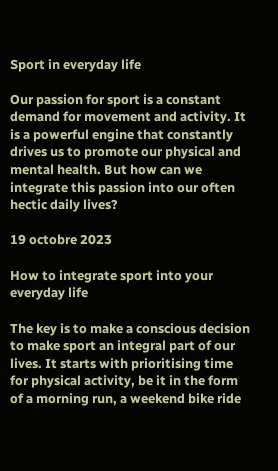Sport in everyday life

Our passion for sport is a constant demand for movement and activity. It is a powerful engine that constantly drives us to promote our physical and mental health. But how can we integrate this passion into our often hectic daily lives?

19 octobre 2023

How to integrate sport into your everyday life

The key is to make a conscious decision to make sport an integral part of our lives. It starts with prioritising time for physical activity, be it in the form of a morning run, a weekend bike ride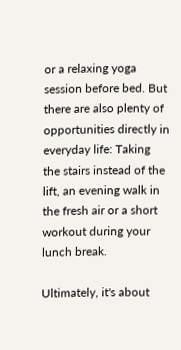or a relaxing yoga session before bed. But there are also plenty of opportunities directly in everyday life: Taking the stairs instead of the lift, an evening walk in the fresh air or a short workout during your lunch break.

Ultimately, it's about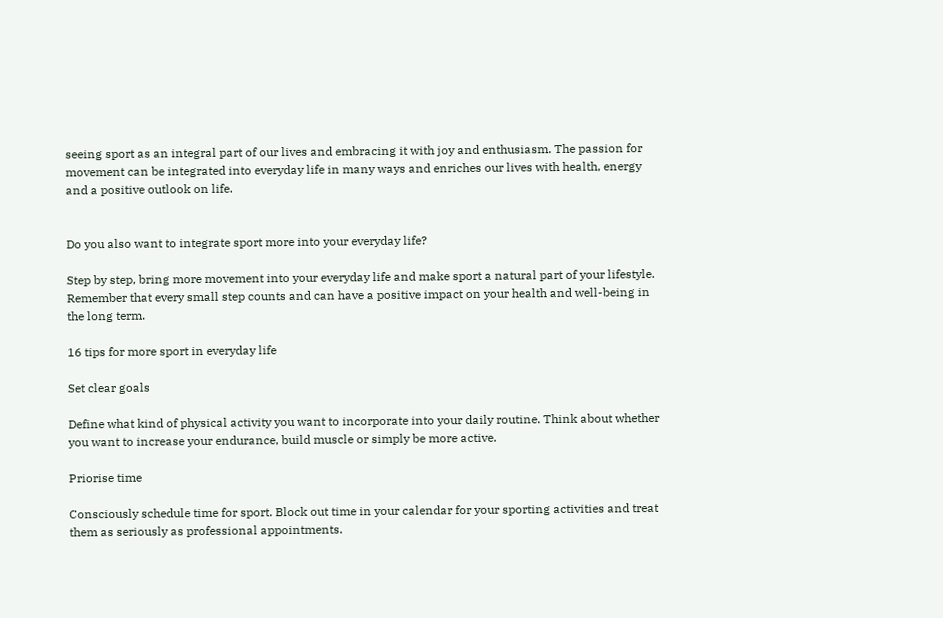seeing sport as an integral part of our lives and embracing it with joy and enthusiasm. The passion for movement can be integrated into everyday life in many ways and enriches our lives with health, energy and a positive outlook on life.


Do you also want to integrate sport more into your everyday life?

Step by step, bring more movement into your everyday life and make sport a natural part of your lifestyle. Remember that every small step counts and can have a positive impact on your health and well-being in the long term.

16 tips for more sport in everyday life

Set clear goals

Define what kind of physical activity you want to incorporate into your daily routine. Think about whether you want to increase your endurance, build muscle or simply be more active.

Priorise time

Consciously schedule time for sport. Block out time in your calendar for your sporting activities and treat them as seriously as professional appointments.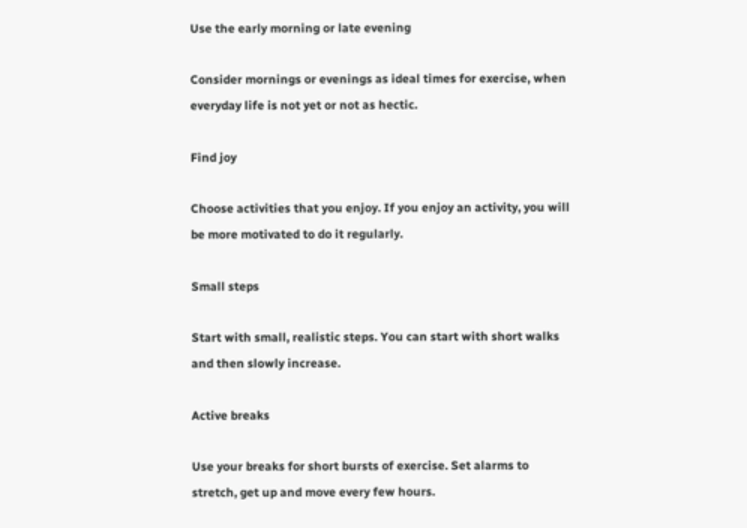Use the early morning or late evening

Consider mornings or evenings as ideal times for exercise, when everyday life is not yet or not as hectic.

Find joy

Choose activities that you enjoy. If you enjoy an activity, you will be more motivated to do it regularly.

Small steps

Start with small, realistic steps. You can start with short walks and then slowly increase.

Active breaks

Use your breaks for short bursts of exercise. Set alarms to stretch, get up and move every few hours.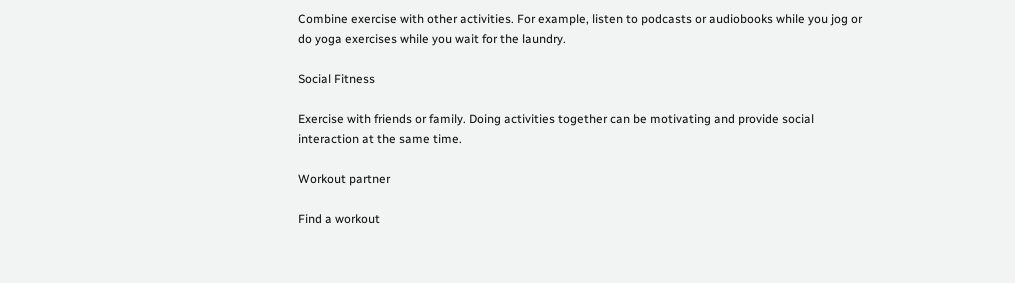Combine exercise with other activities. For example, listen to podcasts or audiobooks while you jog or do yoga exercises while you wait for the laundry.

Social Fitness

Exercise with friends or family. Doing activities together can be motivating and provide social interaction at the same time.

Workout partner

Find a workout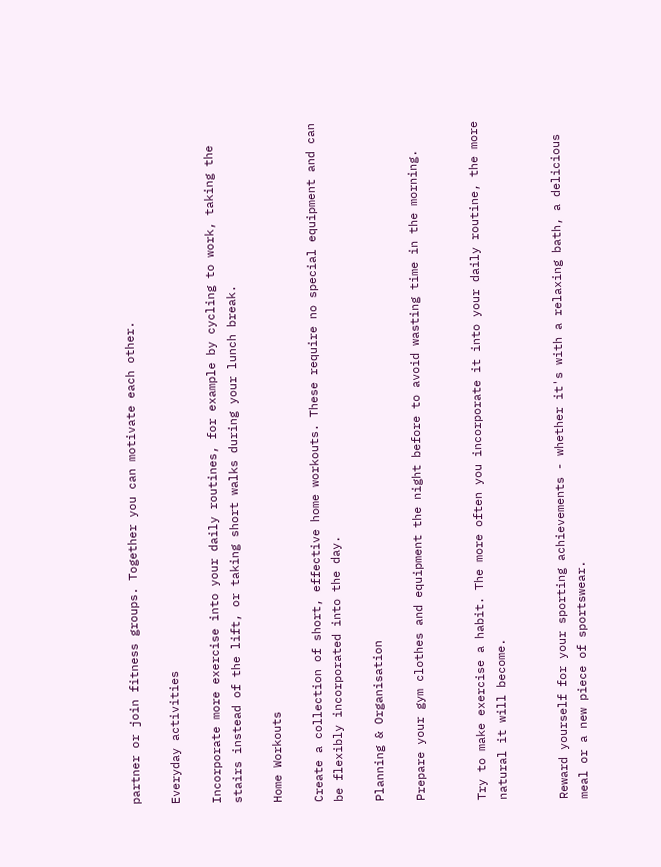partner or join fitness groups. Together you can motivate each other.

Everyday activities

Incorporate more exercise into your daily routines, for example by cycling to work, taking the stairs instead of the lift, or taking short walks during your lunch break.

Home Workouts

Create a collection of short, effective home workouts. These require no special equipment and can be flexibly incorporated into the day.

Planning & Organisation

Prepare your gym clothes and equipment the night before to avoid wasting time in the morning.


Try to make exercise a habit. The more often you incorporate it into your daily routine, the more natural it will become.


Reward yourself for your sporting achievements - whether it's with a relaxing bath, a delicious meal or a new piece of sportswear.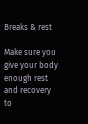Breaks & rest

Make sure you give your body enough rest and recovery to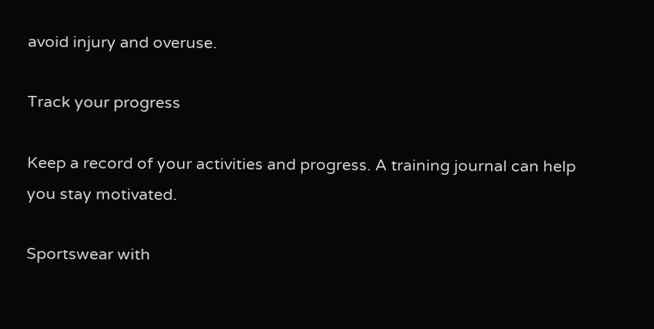avoid injury and overuse.

Track your progress

Keep a record of your activities and progress. A training journal can help you stay motivated.

Sportswear with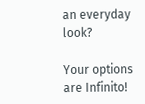an everyday look?

Your options are Infinito!